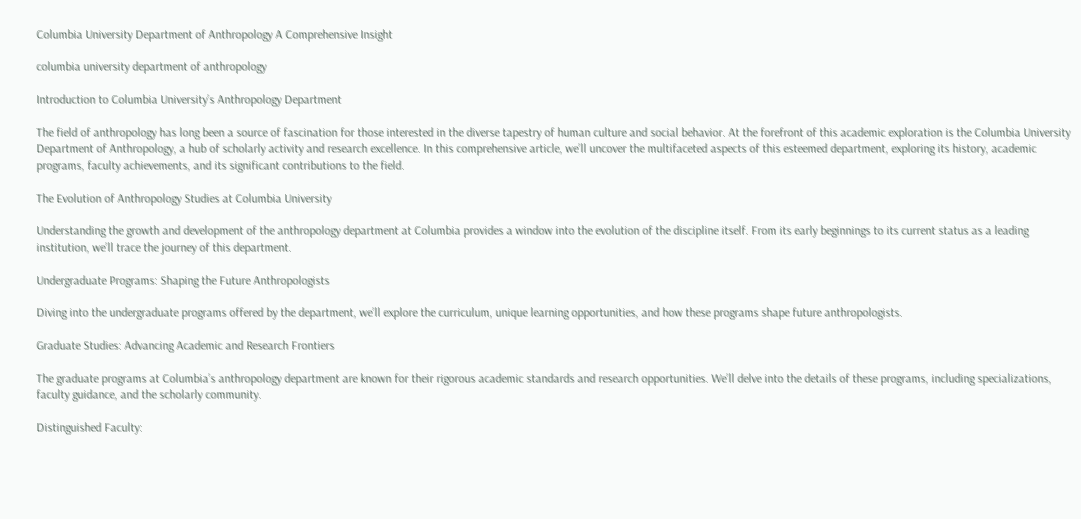Columbia University Department of Anthropology A Comprehensive Insight

columbia university department of anthropology

Introduction to Columbia University’s Anthropology Department

The field of anthropology has long been a source of fascination for those interested in the diverse tapestry of human culture and social behavior. At the forefront of this academic exploration is the Columbia University Department of Anthropology, a hub of scholarly activity and research excellence. In this comprehensive article, we’ll uncover the multifaceted aspects of this esteemed department, exploring its history, academic programs, faculty achievements, and its significant contributions to the field.

The Evolution of Anthropology Studies at Columbia University

Understanding the growth and development of the anthropology department at Columbia provides a window into the evolution of the discipline itself. From its early beginnings to its current status as a leading institution, we’ll trace the journey of this department.

Undergraduate Programs: Shaping the Future Anthropologists

Diving into the undergraduate programs offered by the department, we’ll explore the curriculum, unique learning opportunities, and how these programs shape future anthropologists.

Graduate Studies: Advancing Academic and Research Frontiers

The graduate programs at Columbia’s anthropology department are known for their rigorous academic standards and research opportunities. We’ll delve into the details of these programs, including specializations, faculty guidance, and the scholarly community.

Distinguished Faculty: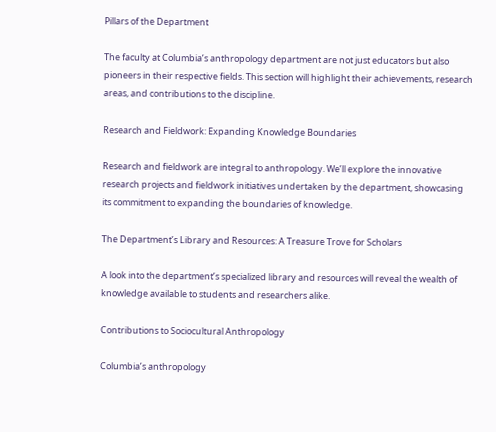Pillars of the Department

The faculty at Columbia’s anthropology department are not just educators but also pioneers in their respective fields. This section will highlight their achievements, research areas, and contributions to the discipline.

Research and Fieldwork: Expanding Knowledge Boundaries

Research and fieldwork are integral to anthropology. We’ll explore the innovative research projects and fieldwork initiatives undertaken by the department, showcasing its commitment to expanding the boundaries of knowledge.

The Department’s Library and Resources: A Treasure Trove for Scholars

A look into the department’s specialized library and resources will reveal the wealth of knowledge available to students and researchers alike.

Contributions to Sociocultural Anthropology

Columbia’s anthropology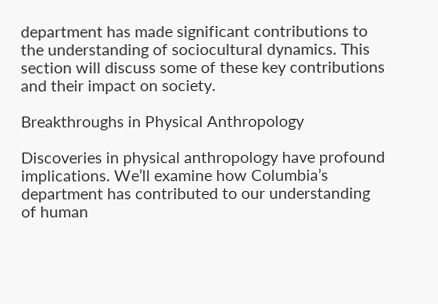department has made significant contributions to the understanding of sociocultural dynamics. This section will discuss some of these key contributions and their impact on society.

Breakthroughs in Physical Anthropology

Discoveries in physical anthropology have profound implications. We’ll examine how Columbia’s department has contributed to our understanding of human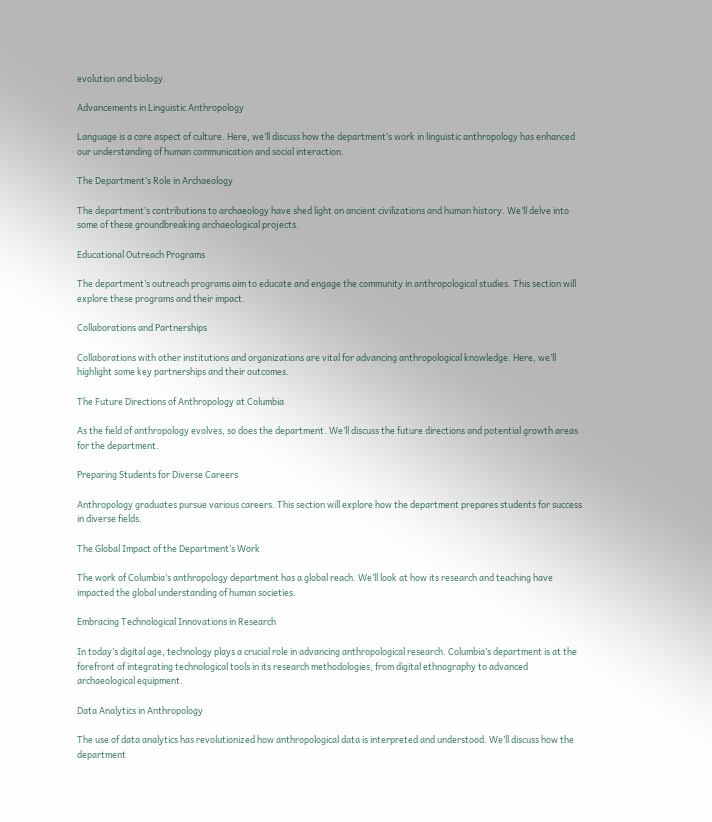evolution and biology.

Advancements in Linguistic Anthropology

Language is a core aspect of culture. Here, we’ll discuss how the department’s work in linguistic anthropology has enhanced our understanding of human communication and social interaction.

The Department’s Role in Archaeology

The department’s contributions to archaeology have shed light on ancient civilizations and human history. We’ll delve into some of these groundbreaking archaeological projects.

Educational Outreach Programs

The department’s outreach programs aim to educate and engage the community in anthropological studies. This section will explore these programs and their impact.

Collaborations and Partnerships

Collaborations with other institutions and organizations are vital for advancing anthropological knowledge. Here, we’ll highlight some key partnerships and their outcomes.

The Future Directions of Anthropology at Columbia

As the field of anthropology evolves, so does the department. We’ll discuss the future directions and potential growth areas for the department.

Preparing Students for Diverse Careers

Anthropology graduates pursue various careers. This section will explore how the department prepares students for success in diverse fields.

The Global Impact of the Department’s Work

The work of Columbia’s anthropology department has a global reach. We’ll look at how its research and teaching have impacted the global understanding of human societies.

Embracing Technological Innovations in Research

In today’s digital age, technology plays a crucial role in advancing anthropological research. Columbia’s department is at the forefront of integrating technological tools in its research methodologies, from digital ethnography to advanced archaeological equipment.

Data Analytics in Anthropology

The use of data analytics has revolutionized how anthropological data is interpreted and understood. We’ll discuss how the department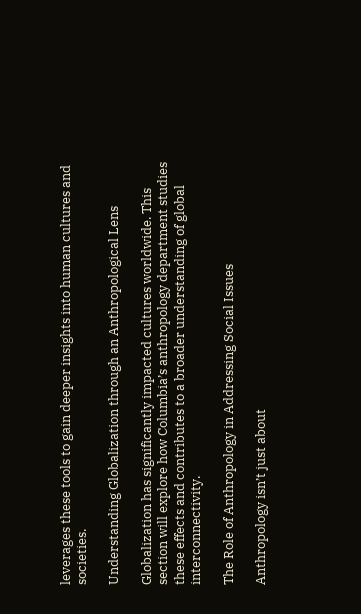leverages these tools to gain deeper insights into human cultures and societies.

Understanding Globalization through an Anthropological Lens

Globalization has significantly impacted cultures worldwide. This section will explore how Columbia’s anthropology department studies these effects and contributes to a broader understanding of global interconnectivity.

The Role of Anthropology in Addressing Social Issues

Anthropology isn’t just about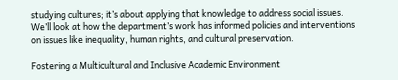studying cultures; it’s about applying that knowledge to address social issues. We’ll look at how the department’s work has informed policies and interventions on issues like inequality, human rights, and cultural preservation.

Fostering a Multicultural and Inclusive Academic Environment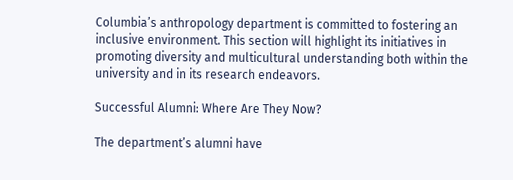Columbia’s anthropology department is committed to fostering an inclusive environment. This section will highlight its initiatives in promoting diversity and multicultural understanding both within the university and in its research endeavors.

Successful Alumni: Where Are They Now?

The department’s alumni have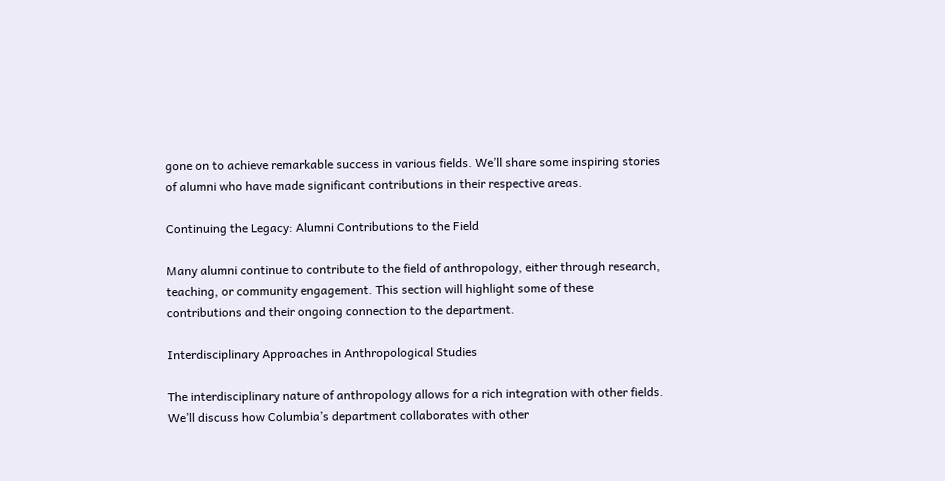gone on to achieve remarkable success in various fields. We’ll share some inspiring stories of alumni who have made significant contributions in their respective areas.

Continuing the Legacy: Alumni Contributions to the Field

Many alumni continue to contribute to the field of anthropology, either through research, teaching, or community engagement. This section will highlight some of these contributions and their ongoing connection to the department.

Interdisciplinary Approaches in Anthropological Studies

The interdisciplinary nature of anthropology allows for a rich integration with other fields. We’ll discuss how Columbia’s department collaborates with other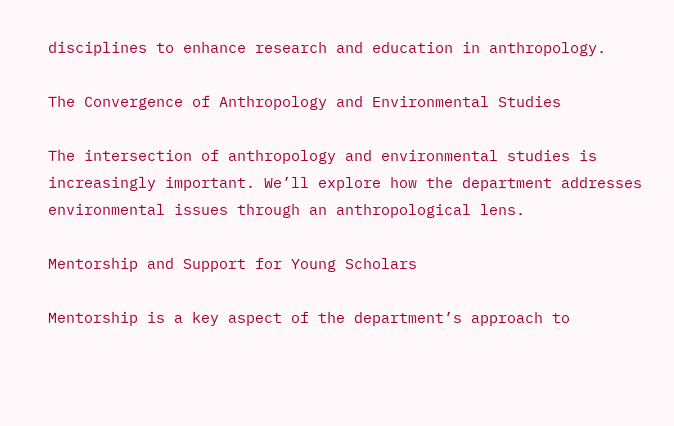disciplines to enhance research and education in anthropology.

The Convergence of Anthropology and Environmental Studies

The intersection of anthropology and environmental studies is increasingly important. We’ll explore how the department addresses environmental issues through an anthropological lens.

Mentorship and Support for Young Scholars

Mentorship is a key aspect of the department’s approach to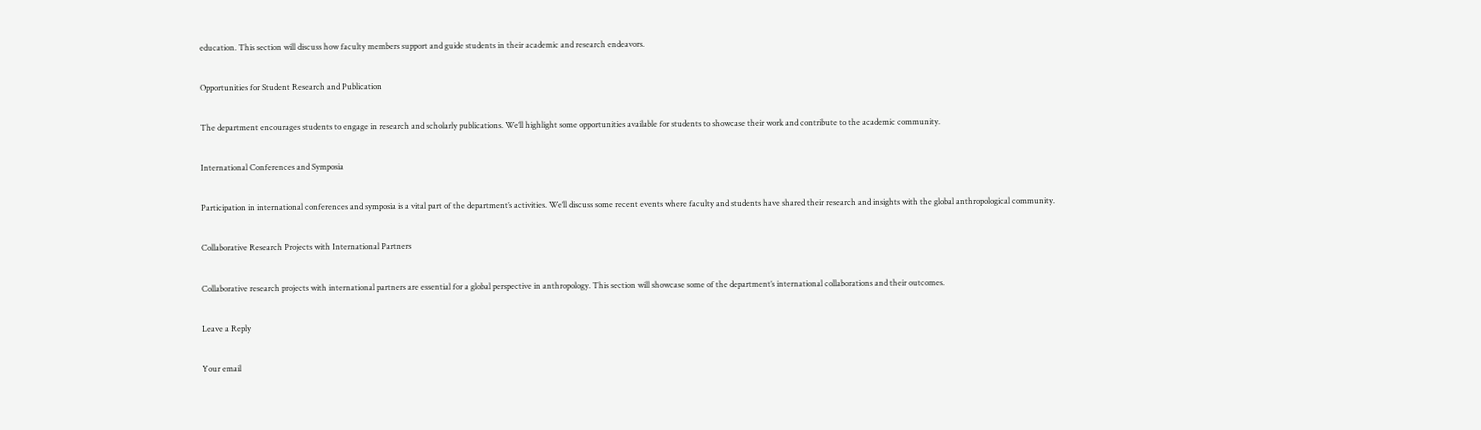education. This section will discuss how faculty members support and guide students in their academic and research endeavors.

Opportunities for Student Research and Publication

The department encourages students to engage in research and scholarly publications. We’ll highlight some opportunities available for students to showcase their work and contribute to the academic community.

International Conferences and Symposia

Participation in international conferences and symposia is a vital part of the department’s activities. We’ll discuss some recent events where faculty and students have shared their research and insights with the global anthropological community.

Collaborative Research Projects with International Partners

Collaborative research projects with international partners are essential for a global perspective in anthropology. This section will showcase some of the department’s international collaborations and their outcomes.

Leave a Reply

Your email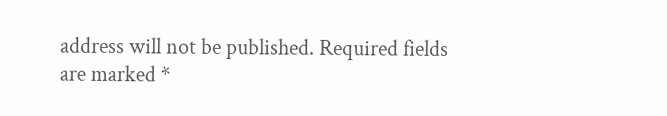address will not be published. Required fields are marked *